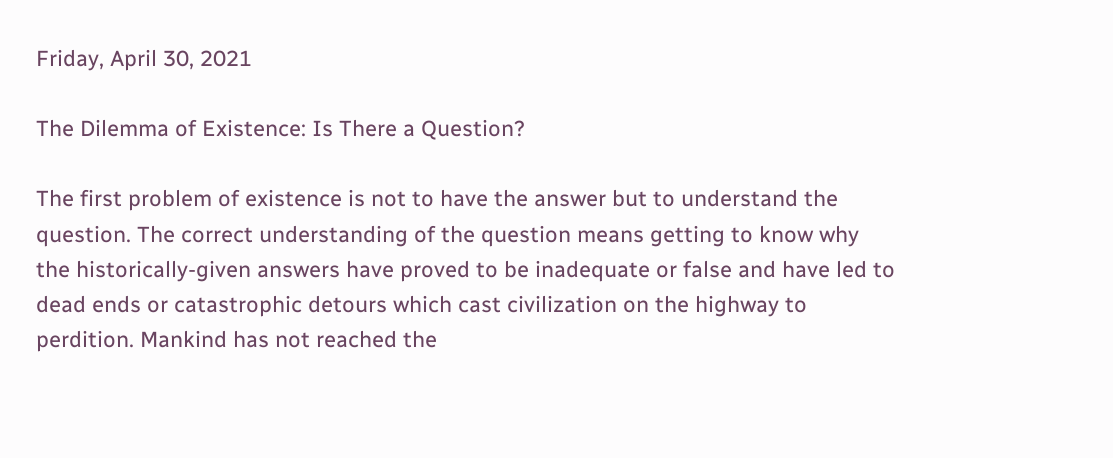Friday, April 30, 2021

The Dilemma of Existence: Is There a Question?

The first problem of existence is not to have the answer but to understand the question. The correct understanding of the question means getting to know why the historically-given answers have proved to be inadequate or false and have led to dead ends or catastrophic detours which cast civilization on the highway to perdition. Mankind has not reached the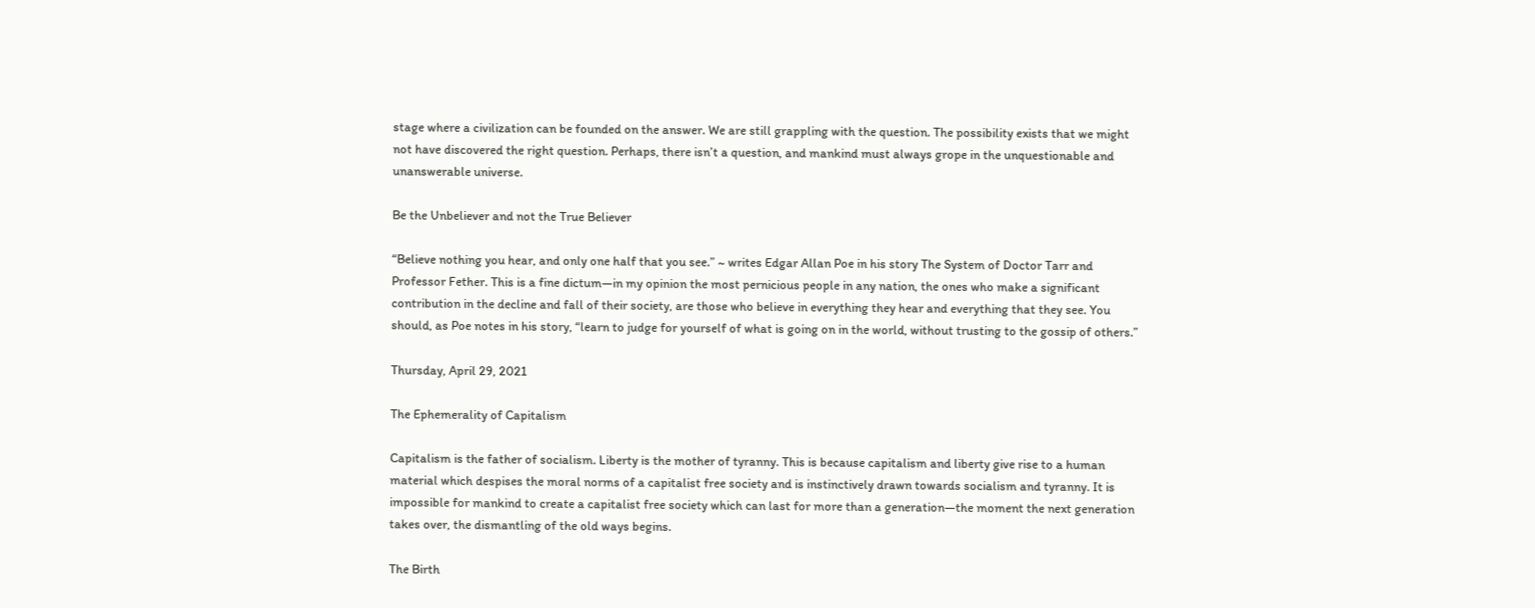stage where a civilization can be founded on the answer. We are still grappling with the question. The possibility exists that we might not have discovered the right question. Perhaps, there isn’t a question, and mankind must always grope in the unquestionable and unanswerable universe.

Be the Unbeliever and not the True Believer

“Believe nothing you hear, and only one half that you see.” ~ writes Edgar Allan Poe in his story The System of Doctor Tarr and Professor Fether. This is a fine dictum—in my opinion the most pernicious people in any nation, the ones who make a significant contribution in the decline and fall of their society, are those who believe in everything they hear and everything that they see. You should, as Poe notes in his story, “learn to judge for yourself of what is going on in the world, without trusting to the gossip of others.”

Thursday, April 29, 2021

The Ephemerality of Capitalism

Capitalism is the father of socialism. Liberty is the mother of tyranny. This is because capitalism and liberty give rise to a human material which despises the moral norms of a capitalist free society and is instinctively drawn towards socialism and tyranny. It is impossible for mankind to create a capitalist free society which can last for more than a generation—the moment the next generation takes over, the dismantling of the old ways begins.

The Birth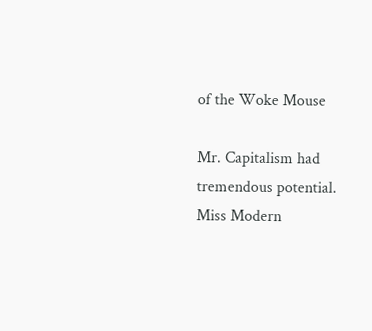of the Woke Mouse

Mr. Capitalism had tremendous potential. Miss Modern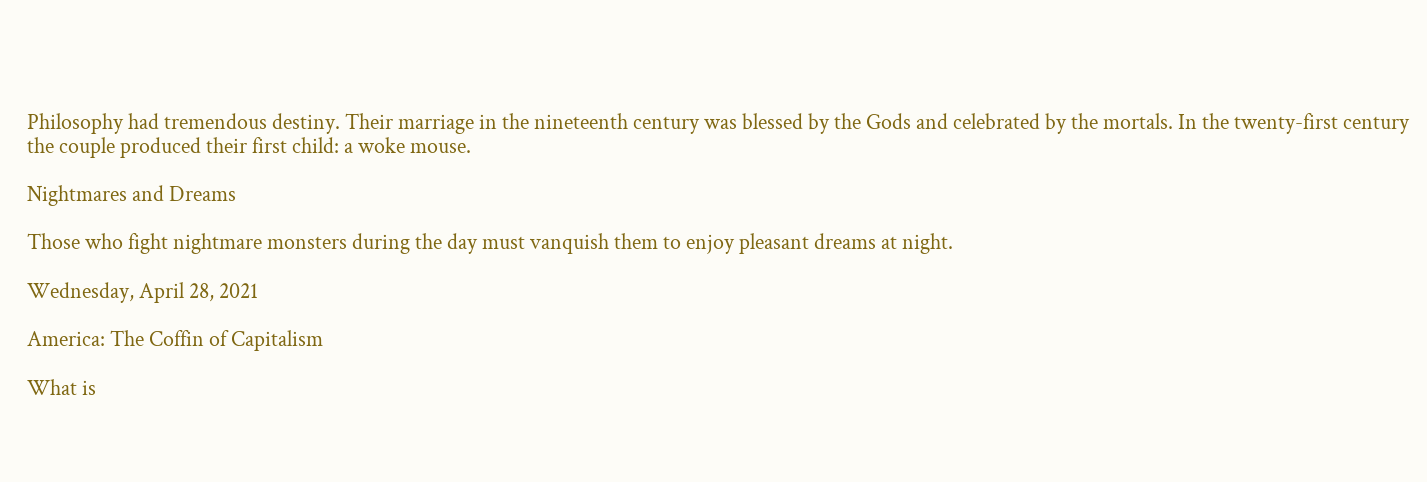Philosophy had tremendous destiny. Their marriage in the nineteenth century was blessed by the Gods and celebrated by the mortals. In the twenty-first century the couple produced their first child: a woke mouse.

Nightmares and Dreams

Those who fight nightmare monsters during the day must vanquish them to enjoy pleasant dreams at night.

Wednesday, April 28, 2021

America: The Coffin of Capitalism

What is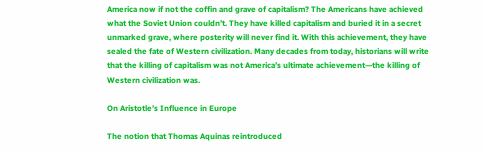America now if not the coffin and grave of capitalism? The Americans have achieved what the Soviet Union couldn’t. They have killed capitalism and buried it in a secret unmarked grave, where posterity will never find it. With this achievement, they have sealed the fate of Western civilization. Many decades from today, historians will write that the killing of capitalism was not America’s ultimate achievement—the killing of Western civilization was.

On Aristotle’s Influence in Europe

The notion that Thomas Aquinas reintroduced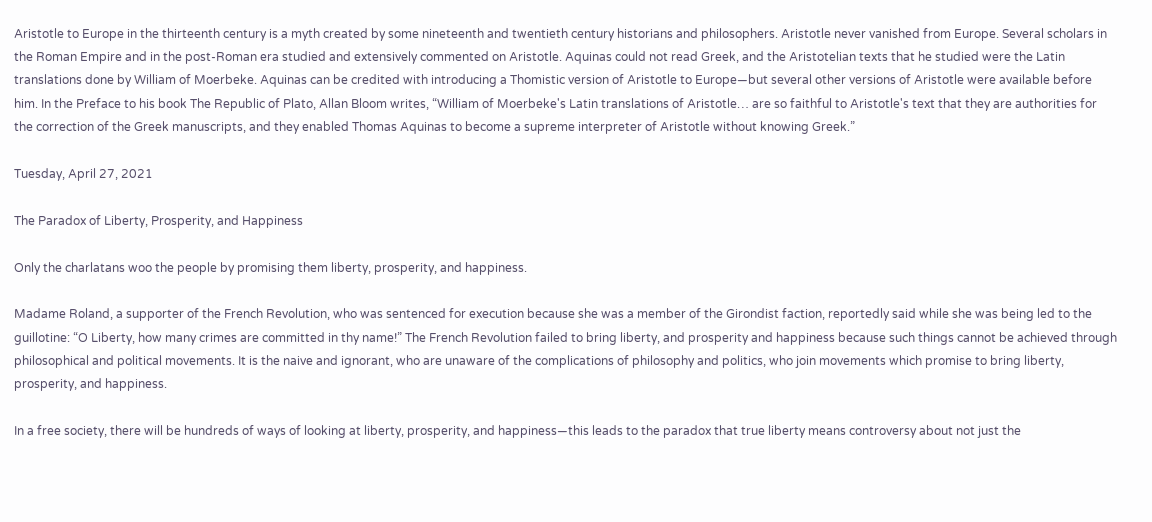Aristotle to Europe in the thirteenth century is a myth created by some nineteenth and twentieth century historians and philosophers. Aristotle never vanished from Europe. Several scholars in the Roman Empire and in the post-Roman era studied and extensively commented on Aristotle. Aquinas could not read Greek, and the Aristotelian texts that he studied were the Latin translations done by William of Moerbeke. Aquinas can be credited with introducing a Thomistic version of Aristotle to Europe—but several other versions of Aristotle were available before him. In the Preface to his book The Republic of Plato, Allan Bloom writes, “William of Moerbeke's Latin translations of Aristotle… are so faithful to Aristotle's text that they are authorities for the correction of the Greek manuscripts, and they enabled Thomas Aquinas to become a supreme interpreter of Aristotle without knowing Greek.”

Tuesday, April 27, 2021

The Paradox of Liberty, Prosperity, and Happiness

Only the charlatans woo the people by promising them liberty, prosperity, and happiness.

Madame Roland, a supporter of the French Revolution, who was sentenced for execution because she was a member of the Girondist faction, reportedly said while she was being led to the guillotine: “O Liberty, how many crimes are committed in thy name!” The French Revolution failed to bring liberty, and prosperity and happiness because such things cannot be achieved through philosophical and political movements. It is the naive and ignorant, who are unaware of the complications of philosophy and politics, who join movements which promise to bring liberty, prosperity, and happiness.

In a free society, there will be hundreds of ways of looking at liberty, prosperity, and happiness—this leads to the paradox that true liberty means controversy about not just the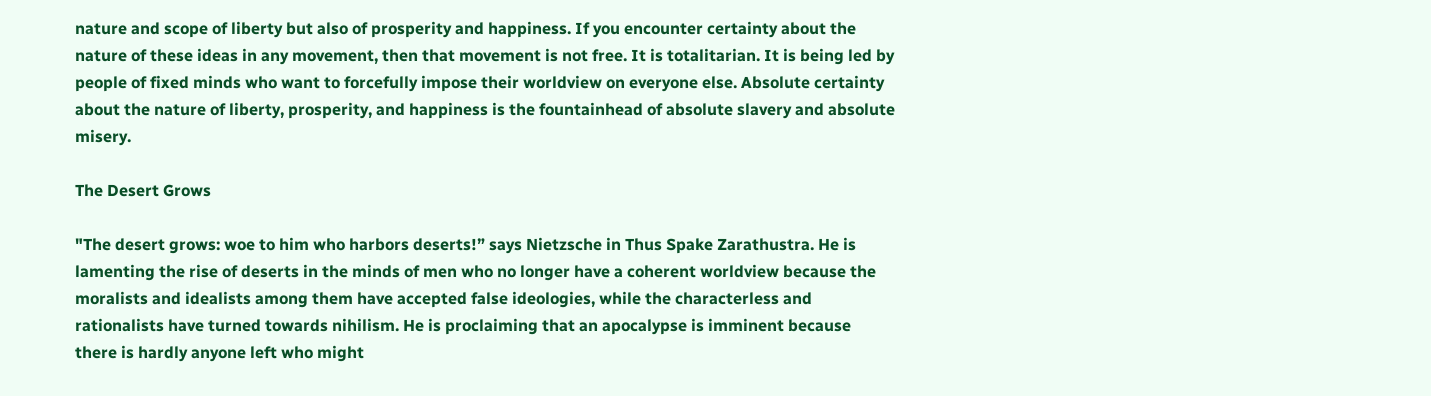nature and scope of liberty but also of prosperity and happiness. If you encounter certainty about the nature of these ideas in any movement, then that movement is not free. It is totalitarian. It is being led by people of fixed minds who want to forcefully impose their worldview on everyone else. Absolute certainty about the nature of liberty, prosperity, and happiness is the fountainhead of absolute slavery and absolute misery.

The Desert Grows

"The desert grows: woe to him who harbors deserts!” says Nietzsche in Thus Spake Zarathustra. He is lamenting the rise of deserts in the minds of men who no longer have a coherent worldview because the moralists and idealists among them have accepted false ideologies, while the characterless and rationalists have turned towards nihilism. He is proclaiming that an apocalypse is imminent because there is hardly anyone left who might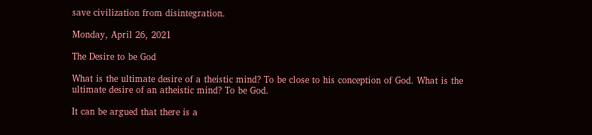save civilization from disintegration.

Monday, April 26, 2021

The Desire to be God

What is the ultimate desire of a theistic mind? To be close to his conception of God. What is the ultimate desire of an atheistic mind? To be God.

It can be argued that there is a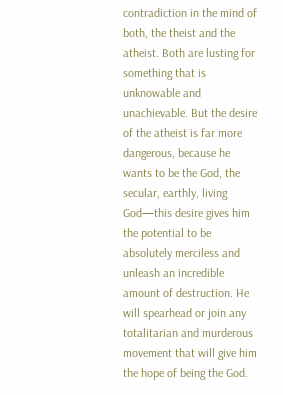contradiction in the mind of both, the theist and the atheist. Both are lusting for something that is unknowable and unachievable. But the desire of the atheist is far more dangerous, because he wants to be the God, the secular, earthly, living God—this desire gives him the potential to be absolutely merciless and unleash an incredible amount of destruction. He will spearhead or join any totalitarian and murderous movement that will give him the hope of being the God.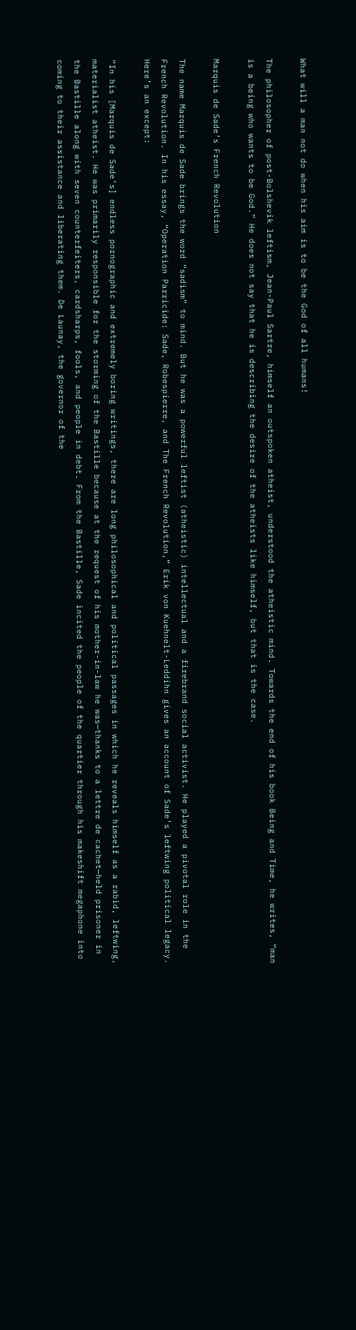What will a man not do when his aim is to be the God of all humans!

The philosopher of post-Bolshevik leftism, Jean-Paul Sartre, himself an outspoken atheist, understood the atheistic mind. Towards the end of his book Being and Time, he writes, “man is a being who wants to be God.” He does not say that he is describing the desire of the atheists like himself, but that is the case.

Marquis de Sade’s French Revolution

The name Marquis de Sade brings the word “sadism” to mind. But he was a powerful leftist (atheistic) intellectual and a firebrand social activist. He played a pivotal role in the French Revolution. In his essay, “Operation Parricide: Sade, Robespierre, and The French Revolution,” Erik von Kuehnelt-Leddihn gives an account of Sade’s leftwing political legacy. Here’s an except:

“In his [Marquis de Sade’s] endless pornographic and extremely boring writings, there are long philosophical and political passages in which he reveals himself as a rabid, leftwing, materialist atheist. He was primarily responsible for the storming of the Bastille because at the request of his mother-in-law he was—thanks to a lettre de cachet—held prisoner in the Bastille along with seven counterfeiters, cardsharps, fools, and people in debt. From the Bastille, Sade incited the people of the quartier through his makeshift megaphone into coming to their assistance and liberating them. De Launay, the governor of the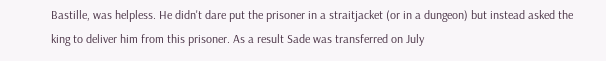Bastille, was helpless. He didn't dare put the prisoner in a straitjacket (or in a dungeon) but instead asked the king to deliver him from this prisoner. As a result Sade was transferred on July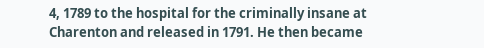4, 1789 to the hospital for the criminally insane at Charenton and released in 1791. He then became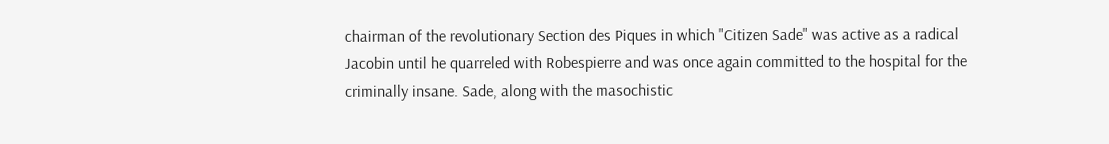chairman of the revolutionary Section des Piques in which "Citizen Sade" was active as a radical Jacobin until he quarreled with Robespierre and was once again committed to the hospital for the criminally insane. Sade, along with the masochistic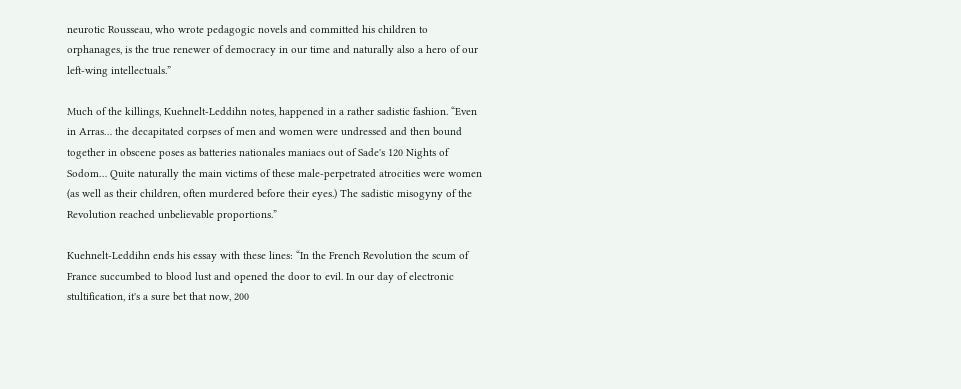neurotic Rousseau, who wrote pedagogic novels and committed his children to orphanages, is the true renewer of democracy in our time and naturally also a hero of our left-wing intellectuals.”

Much of the killings, Kuehnelt-Leddihn notes, happened in a rather sadistic fashion. “Even in Arras… the decapitated corpses of men and women were undressed and then bound together in obscene poses as batteries nationales maniacs out of Sade's 120 Nights of Sodom… Quite naturally the main victims of these male-perpetrated atrocities were women (as well as their children, often murdered before their eyes.) The sadistic misogyny of the Revolution reached unbelievable proportions.”

Kuehnelt-Leddihn ends his essay with these lines: “In the French Revolution the scum of France succumbed to blood lust and opened the door to evil. In our day of electronic stultification, it's a sure bet that now, 200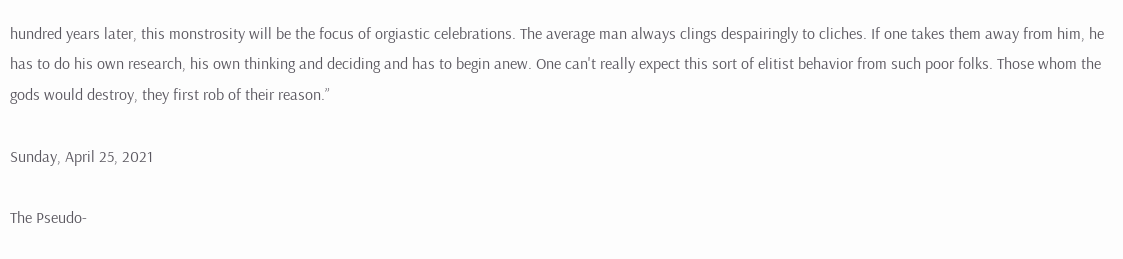hundred years later, this monstrosity will be the focus of orgiastic celebrations. The average man always clings despairingly to cliches. If one takes them away from him, he has to do his own research, his own thinking and deciding and has to begin anew. One can't really expect this sort of elitist behavior from such poor folks. Those whom the gods would destroy, they first rob of their reason.”

Sunday, April 25, 2021

The Pseudo-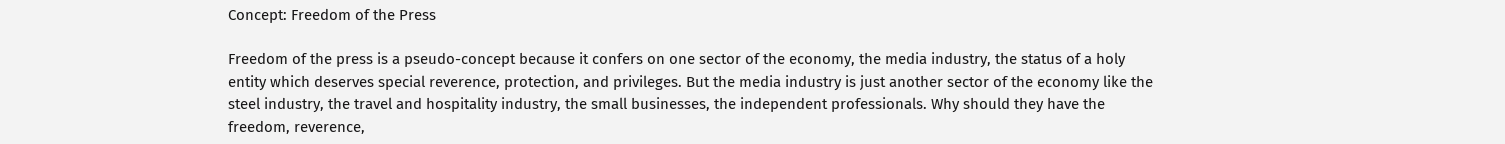Concept: Freedom of the Press

Freedom of the press is a pseudo-concept because it confers on one sector of the economy, the media industry, the status of a holy entity which deserves special reverence, protection, and privileges. But the media industry is just another sector of the economy like the steel industry, the travel and hospitality industry, the small businesses, the independent professionals. Why should they have the freedom, reverence,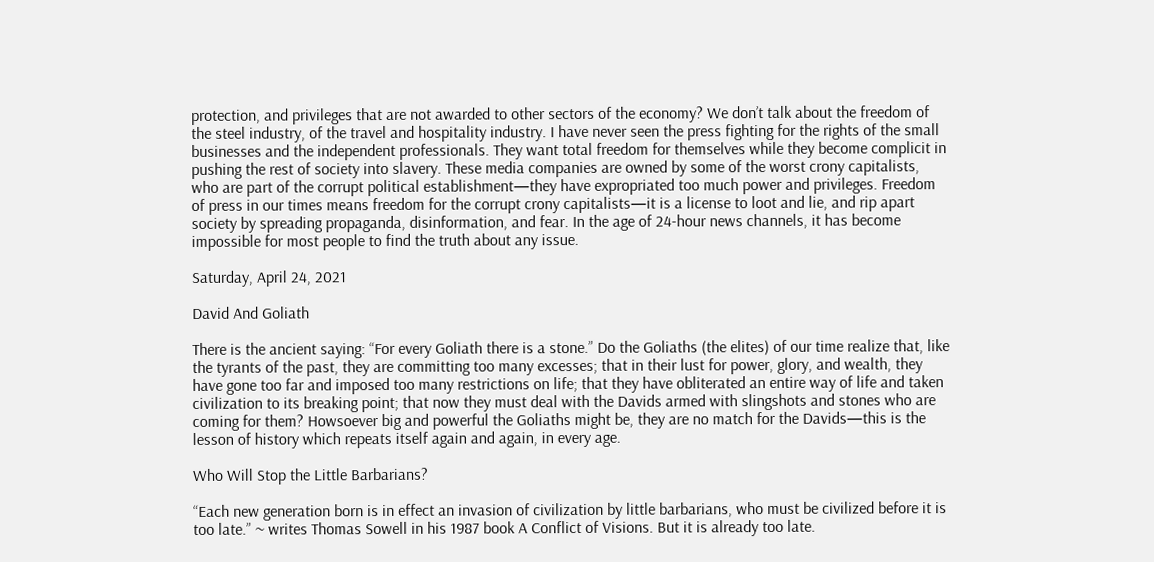protection, and privileges that are not awarded to other sectors of the economy? We don’t talk about the freedom of the steel industry, of the travel and hospitality industry. I have never seen the press fighting for the rights of the small businesses and the independent professionals. They want total freedom for themselves while they become complicit in pushing the rest of society into slavery. These media companies are owned by some of the worst crony capitalists, who are part of the corrupt political establishment—they have expropriated too much power and privileges. Freedom of press in our times means freedom for the corrupt crony capitalists—it is a license to loot and lie, and rip apart society by spreading propaganda, disinformation, and fear. In the age of 24-hour news channels, it has become impossible for most people to find the truth about any issue.

Saturday, April 24, 2021

David And Goliath

There is the ancient saying: “For every Goliath there is a stone.” Do the Goliaths (the elites) of our time realize that, like the tyrants of the past, they are committing too many excesses; that in their lust for power, glory, and wealth, they have gone too far and imposed too many restrictions on life; that they have obliterated an entire way of life and taken civilization to its breaking point; that now they must deal with the Davids armed with slingshots and stones who are coming for them? Howsoever big and powerful the Goliaths might be, they are no match for the Davids—this is the lesson of history which repeats itself again and again, in every age.

Who Will Stop the Little Barbarians?

“Each new generation born is in effect an invasion of civilization by little barbarians, who must be civilized before it is too late.” ~ writes Thomas Sowell in his 1987 book A Conflict of Visions. But it is already too late.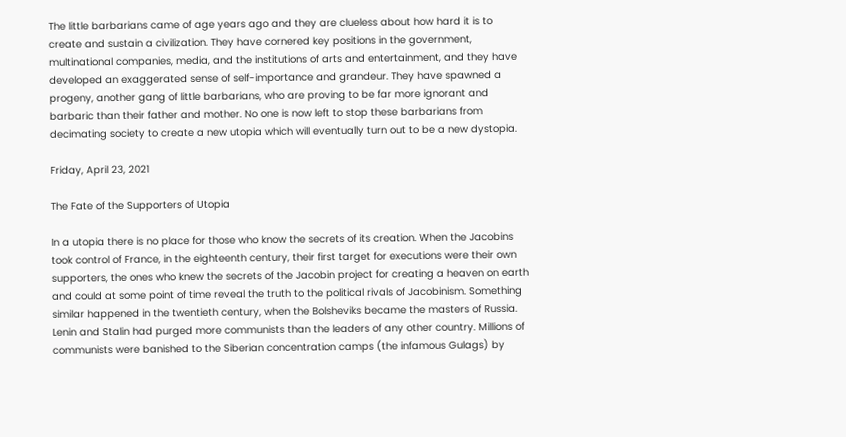The little barbarians came of age years ago and they are clueless about how hard it is to create and sustain a civilization. They have cornered key positions in the government, multinational companies, media, and the institutions of arts and entertainment, and they have developed an exaggerated sense of self-importance and grandeur. They have spawned a progeny, another gang of little barbarians, who are proving to be far more ignorant and barbaric than their father and mother. No one is now left to stop these barbarians from decimating society to create a new utopia which will eventually turn out to be a new dystopia.

Friday, April 23, 2021

The Fate of the Supporters of Utopia

In a utopia there is no place for those who know the secrets of its creation. When the Jacobins took control of France, in the eighteenth century, their first target for executions were their own supporters, the ones who knew the secrets of the Jacobin project for creating a heaven on earth and could at some point of time reveal the truth to the political rivals of Jacobinism. Something similar happened in the twentieth century, when the Bolsheviks became the masters of Russia. Lenin and Stalin had purged more communists than the leaders of any other country. Millions of communists were banished to the Siberian concentration camps (the infamous Gulags) by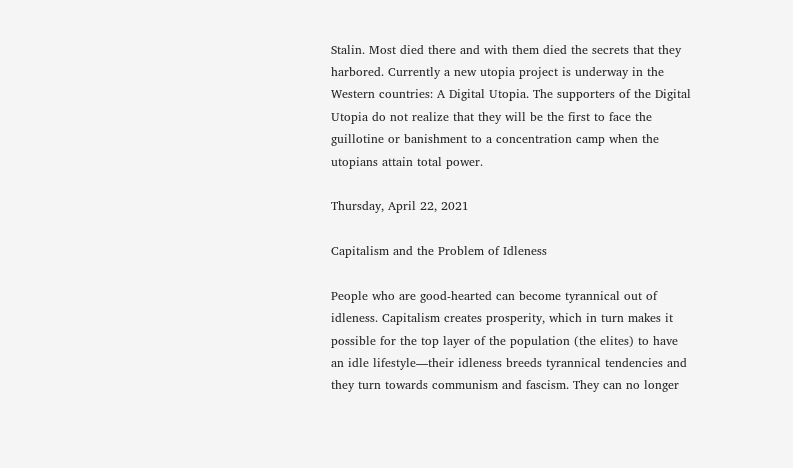Stalin. Most died there and with them died the secrets that they harbored. Currently a new utopia project is underway in the Western countries: A Digital Utopia. The supporters of the Digital Utopia do not realize that they will be the first to face the guillotine or banishment to a concentration camp when the utopians attain total power.

Thursday, April 22, 2021

Capitalism and the Problem of Idleness

People who are good-hearted can become tyrannical out of idleness. Capitalism creates prosperity, which in turn makes it possible for the top layer of the population (the elites) to have an idle lifestyle—their idleness breeds tyrannical tendencies and they turn towards communism and fascism. They can no longer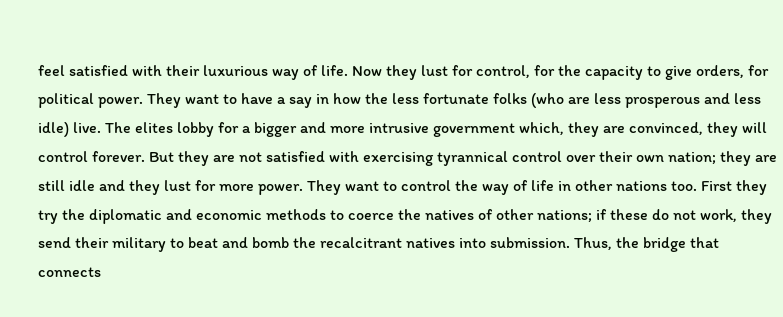feel satisfied with their luxurious way of life. Now they lust for control, for the capacity to give orders, for political power. They want to have a say in how the less fortunate folks (who are less prosperous and less idle) live. The elites lobby for a bigger and more intrusive government which, they are convinced, they will control forever. But they are not satisfied with exercising tyrannical control over their own nation; they are still idle and they lust for more power. They want to control the way of life in other nations too. First they try the diplomatic and economic methods to coerce the natives of other nations; if these do not work, they send their military to beat and bomb the recalcitrant natives into submission. Thus, the bridge that connects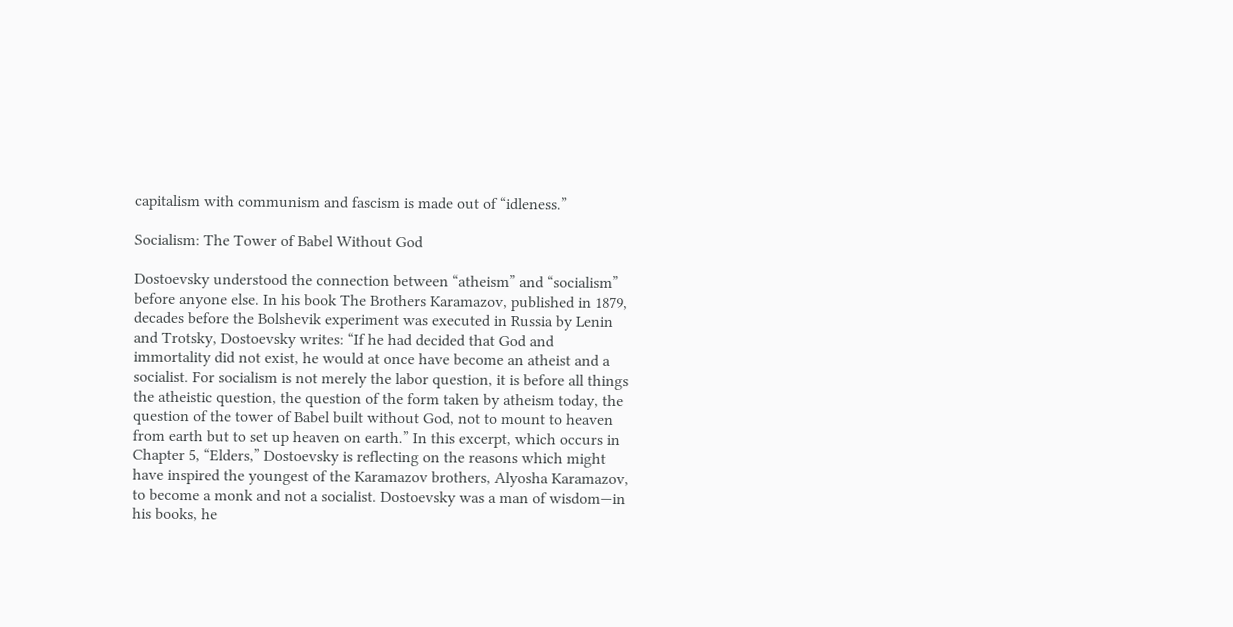capitalism with communism and fascism is made out of “idleness.”

Socialism: The Tower of Babel Without God

Dostoevsky understood the connection between “atheism” and “socialism” before anyone else. In his book The Brothers Karamazov, published in 1879, decades before the Bolshevik experiment was executed in Russia by Lenin and Trotsky, Dostoevsky writes: “If he had decided that God and immortality did not exist, he would at once have become an atheist and a socialist. For socialism is not merely the labor question, it is before all things the atheistic question, the question of the form taken by atheism today, the question of the tower of Babel built without God, not to mount to heaven from earth but to set up heaven on earth.” In this excerpt, which occurs in Chapter 5, “Elders,” Dostoevsky is reflecting on the reasons which might have inspired the youngest of the Karamazov brothers, Alyosha Karamazov, to become a monk and not a socialist. Dostoevsky was a man of wisdom—in his books, he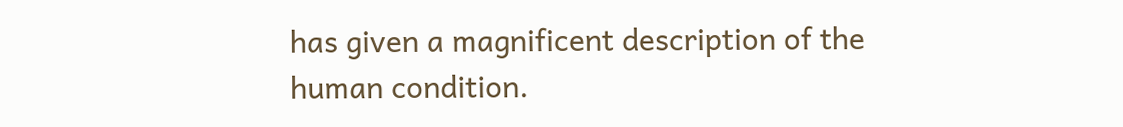has given a magnificent description of the human condition.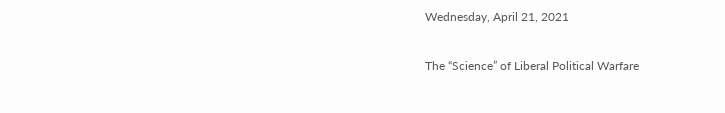Wednesday, April 21, 2021

The “Science” of Liberal Political Warfare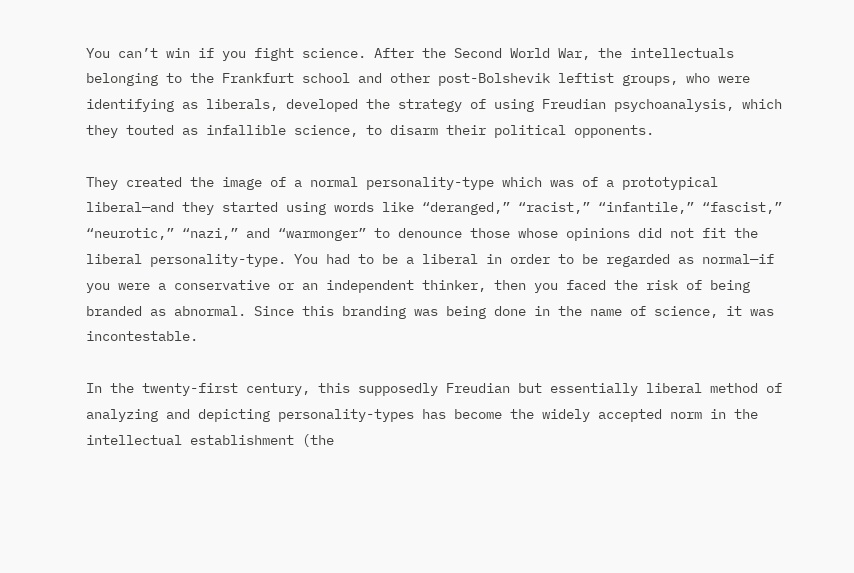You can’t win if you fight science. After the Second World War, the intellectuals belonging to the Frankfurt school and other post-Bolshevik leftist groups, who were identifying as liberals, developed the strategy of using Freudian psychoanalysis, which they touted as infallible science, to disarm their political opponents.

They created the image of a normal personality-type which was of a prototypical liberal—and they started using words like “deranged,” “racist,” “infantile,” “fascist,” “neurotic,” “nazi,” and “warmonger” to denounce those whose opinions did not fit the liberal personality-type. You had to be a liberal in order to be regarded as normal—if you were a conservative or an independent thinker, then you faced the risk of being branded as abnormal. Since this branding was being done in the name of science, it was incontestable.

In the twenty-first century, this supposedly Freudian but essentially liberal method of analyzing and depicting personality-types has become the widely accepted norm in the intellectual establishment (the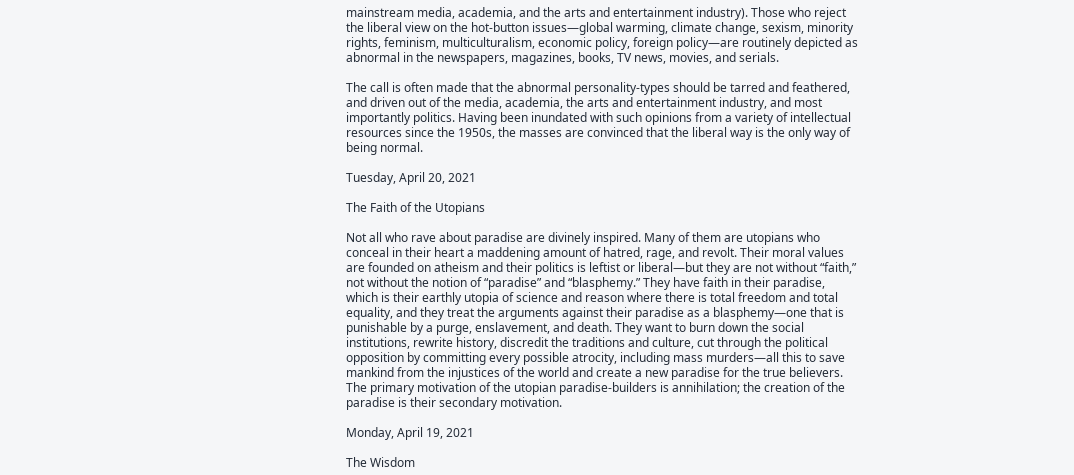mainstream media, academia, and the arts and entertainment industry). Those who reject the liberal view on the hot-button issues—global warming, climate change, sexism, minority rights, feminism, multiculturalism, economic policy, foreign policy—are routinely depicted as abnormal in the newspapers, magazines, books, TV news, movies, and serials.

The call is often made that the abnormal personality-types should be tarred and feathered, and driven out of the media, academia, the arts and entertainment industry, and most importantly politics. Having been inundated with such opinions from a variety of intellectual resources since the 1950s, the masses are convinced that the liberal way is the only way of being normal.

Tuesday, April 20, 2021

The Faith of the Utopians

Not all who rave about paradise are divinely inspired. Many of them are utopians who conceal in their heart a maddening amount of hatred, rage, and revolt. Their moral values are founded on atheism and their politics is leftist or liberal—but they are not without “faith,” not without the notion of “paradise” and “blasphemy.” They have faith in their paradise, which is their earthly utopia of science and reason where there is total freedom and total equality, and they treat the arguments against their paradise as a blasphemy—one that is punishable by a purge, enslavement, and death. They want to burn down the social institutions, rewrite history, discredit the traditions and culture, cut through the political opposition by committing every possible atrocity, including mass murders—all this to save mankind from the injustices of the world and create a new paradise for the true believers. The primary motivation of the utopian paradise-builders is annihilation; the creation of the paradise is their secondary motivation.

Monday, April 19, 2021

The Wisdom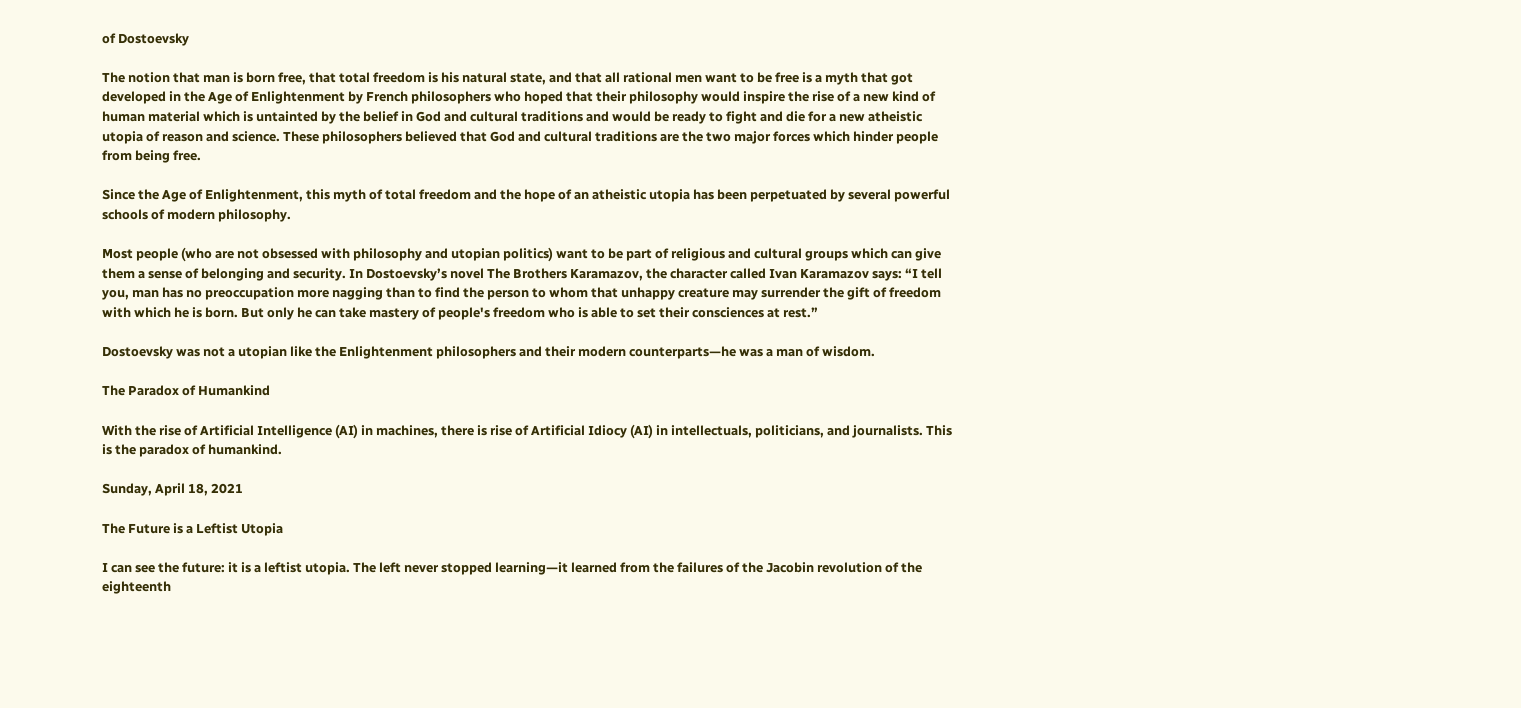of Dostoevsky

The notion that man is born free, that total freedom is his natural state, and that all rational men want to be free is a myth that got developed in the Age of Enlightenment by French philosophers who hoped that their philosophy would inspire the rise of a new kind of human material which is untainted by the belief in God and cultural traditions and would be ready to fight and die for a new atheistic utopia of reason and science. These philosophers believed that God and cultural traditions are the two major forces which hinder people from being free.

Since the Age of Enlightenment, this myth of total freedom and the hope of an atheistic utopia has been perpetuated by several powerful schools of modern philosophy.

Most people (who are not obsessed with philosophy and utopian politics) want to be part of religious and cultural groups which can give them a sense of belonging and security. In Dostoevsky’s novel The Brothers Karamazov, the character called Ivan Karamazov says: “I tell you, man has no preoccupation more nagging than to find the person to whom that unhappy creature may surrender the gift of freedom with which he is born. But only he can take mastery of people's freedom who is able to set their consciences at rest.”

Dostoevsky was not a utopian like the Enlightenment philosophers and their modern counterparts—he was a man of wisdom.

The Paradox of Humankind

With the rise of Artificial Intelligence (AI) in machines, there is rise of Artificial Idiocy (AI) in intellectuals, politicians, and journalists. This is the paradox of humankind.

Sunday, April 18, 2021

The Future is a Leftist Utopia

I can see the future: it is a leftist utopia. The left never stopped learning—it learned from the failures of the Jacobin revolution of the eighteenth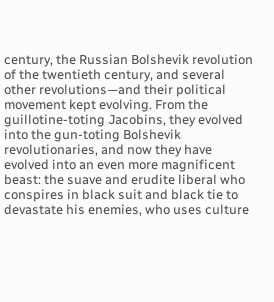century, the Russian Bolshevik revolution of the twentieth century, and several other revolutions—and their political movement kept evolving. From the guillotine-toting Jacobins, they evolved into the gun-toting Bolshevik revolutionaries, and now they have evolved into an even more magnificent beast: the suave and erudite liberal who conspires in black suit and black tie to devastate his enemies, who uses culture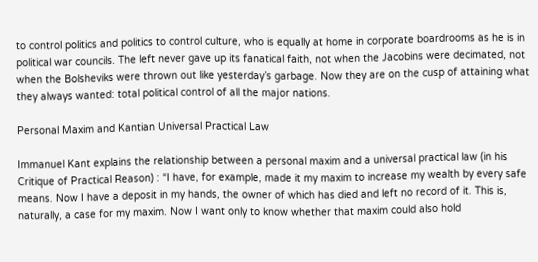to control politics and politics to control culture, who is equally at home in corporate boardrooms as he is in political war councils. The left never gave up its fanatical faith, not when the Jacobins were decimated, not when the Bolsheviks were thrown out like yesterday’s garbage. Now they are on the cusp of attaining what they always wanted: total political control of all the major nations.

Personal Maxim and Kantian Universal Practical Law

Immanuel Kant explains the relationship between a personal maxim and a universal practical law (in his Critique of Practical Reason) : “I have, for example, made it my maxim to increase my wealth by every safe means. Now I have a deposit in my hands, the owner of which has died and left no record of it. This is, naturally, a case for my maxim. Now I want only to know whether that maxim could also hold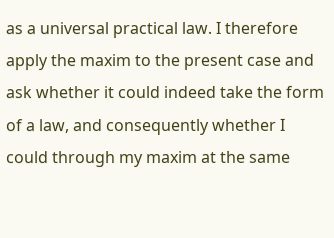as a universal practical law. I therefore apply the maxim to the present case and ask whether it could indeed take the form of a law, and consequently whether I could through my maxim at the same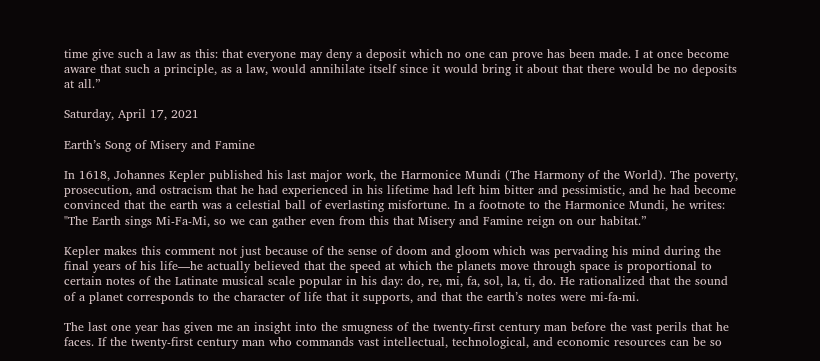time give such a law as this: that everyone may deny a deposit which no one can prove has been made. I at once become aware that such a principle, as a law, would annihilate itself since it would bring it about that there would be no deposits at all.”

Saturday, April 17, 2021

Earth’s Song of Misery and Famine

In 1618, Johannes Kepler published his last major work, the Harmonice Mundi (The Harmony of the World). The poverty, prosecution, and ostracism that he had experienced in his lifetime had left him bitter and pessimistic, and he had become convinced that the earth was a celestial ball of everlasting misfortune. In a footnote to the Harmonice Mundi, he writes: "The Earth sings Mi-Fa-Mi, so we can gather even from this that Misery and Famine reign on our habitat.”

Kepler makes this comment not just because of the sense of doom and gloom which was pervading his mind during the final years of his life—he actually believed that the speed at which the planets move through space is proportional to certain notes of the Latinate musical scale popular in his day: do, re, mi, fa, sol, la, ti, do. He rationalized that the sound of a planet corresponds to the character of life that it supports, and that the earth’s notes were mi-fa-mi.

The last one year has given me an insight into the smugness of the twenty-first century man before the vast perils that he faces. If the twenty-first century man who commands vast intellectual, technological, and economic resources can be so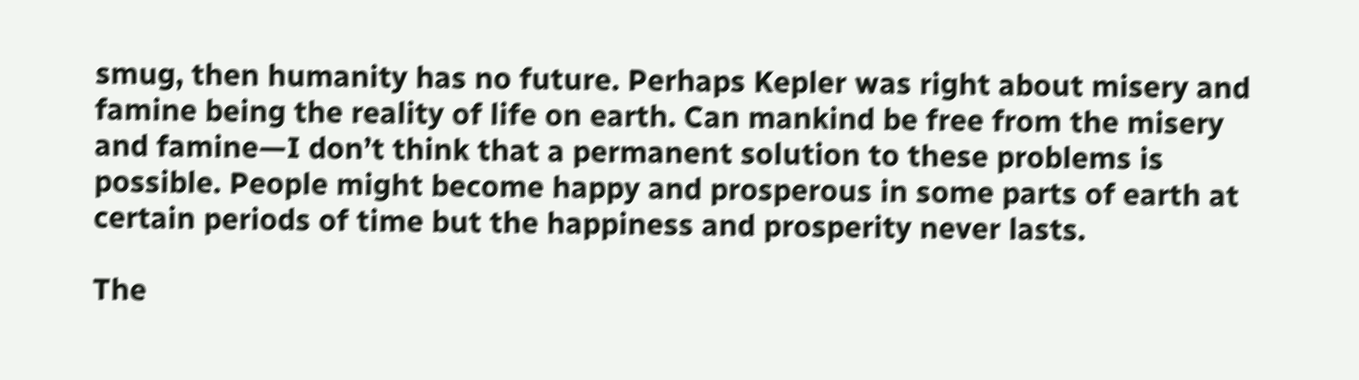smug, then humanity has no future. Perhaps Kepler was right about misery and famine being the reality of life on earth. Can mankind be free from the misery and famine—I don’t think that a permanent solution to these problems is possible. People might become happy and prosperous in some parts of earth at certain periods of time but the happiness and prosperity never lasts.

The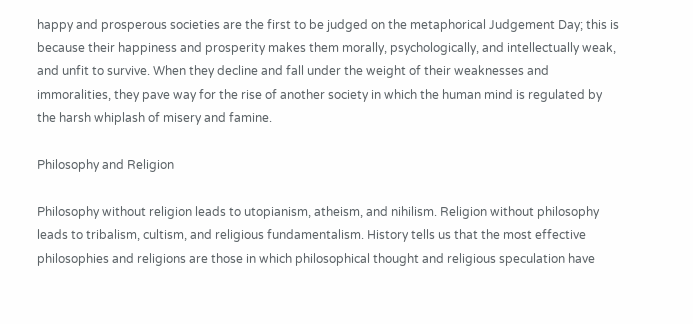happy and prosperous societies are the first to be judged on the metaphorical Judgement Day; this is because their happiness and prosperity makes them morally, psychologically, and intellectually weak, and unfit to survive. When they decline and fall under the weight of their weaknesses and immoralities, they pave way for the rise of another society in which the human mind is regulated by the harsh whiplash of misery and famine.

Philosophy and Religion

Philosophy without religion leads to utopianism, atheism, and nihilism. Religion without philosophy leads to tribalism, cultism, and religious fundamentalism. History tells us that the most effective philosophies and religions are those in which philosophical thought and religious speculation have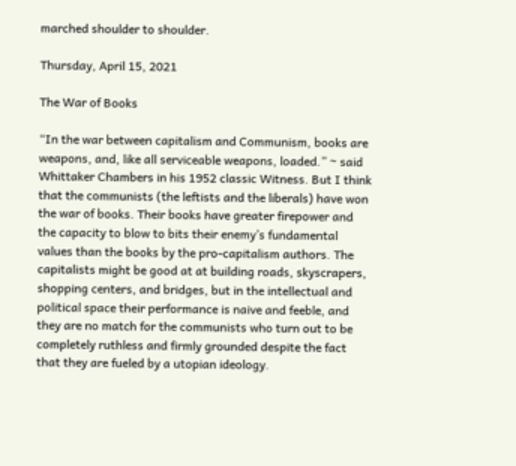marched shoulder to shoulder.

Thursday, April 15, 2021

The War of Books

“In the war between capitalism and Communism, books are weapons, and, like all serviceable weapons, loaded.” ~ said Whittaker Chambers in his 1952 classic Witness. But I think that the communists (the leftists and the liberals) have won the war of books. Their books have greater firepower and the capacity to blow to bits their enemy’s fundamental values than the books by the pro-capitalism authors. The capitalists might be good at at building roads, skyscrapers, shopping centers, and bridges, but in the intellectual and political space their performance is naive and feeble, and they are no match for the communists who turn out to be completely ruthless and firmly grounded despite the fact that they are fueled by a utopian ideology.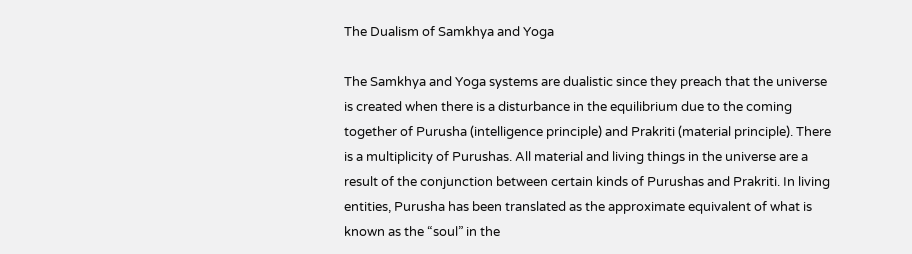The Dualism of Samkhya and Yoga

The Samkhya and Yoga systems are dualistic since they preach that the universe is created when there is a disturbance in the equilibrium due to the coming together of Purusha (intelligence principle) and Prakriti (material principle). There is a multiplicity of Purushas. All material and living things in the universe are a result of the conjunction between certain kinds of Purushas and Prakriti. In living entities, Purusha has been translated as the approximate equivalent of what is known as the “soul” in the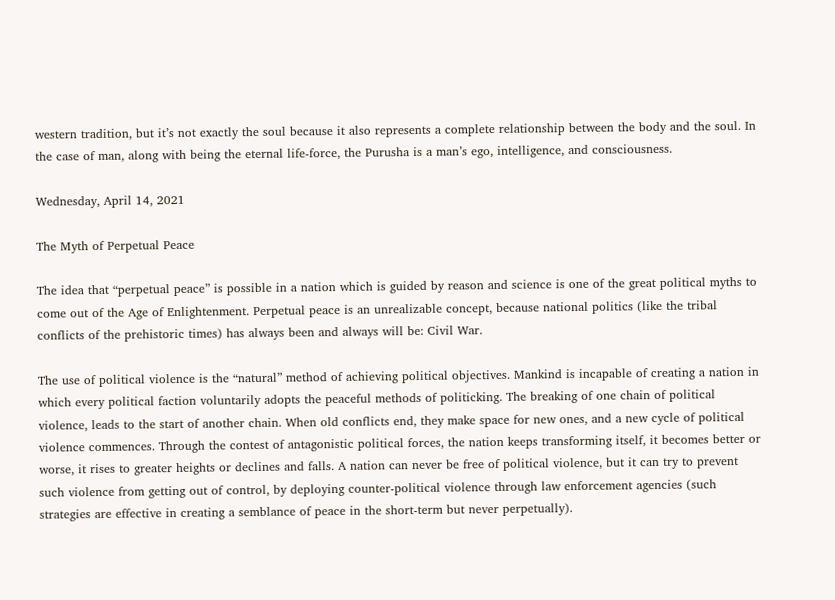western tradition, but it’s not exactly the soul because it also represents a complete relationship between the body and the soul. In the case of man, along with being the eternal life-force, the Purusha is a man’s ego, intelligence, and consciousness.

Wednesday, April 14, 2021

The Myth of Perpetual Peace

The idea that “perpetual peace” is possible in a nation which is guided by reason and science is one of the great political myths to come out of the Age of Enlightenment. Perpetual peace is an unrealizable concept, because national politics (like the tribal conflicts of the prehistoric times) has always been and always will be: Civil War.

The use of political violence is the “natural” method of achieving political objectives. Mankind is incapable of creating a nation in which every political faction voluntarily adopts the peaceful methods of politicking. The breaking of one chain of political violence, leads to the start of another chain. When old conflicts end, they make space for new ones, and a new cycle of political violence commences. Through the contest of antagonistic political forces, the nation keeps transforming itself, it becomes better or worse, it rises to greater heights or declines and falls. A nation can never be free of political violence, but it can try to prevent such violence from getting out of control, by deploying counter-political violence through law enforcement agencies (such strategies are effective in creating a semblance of peace in the short-term but never perpetually).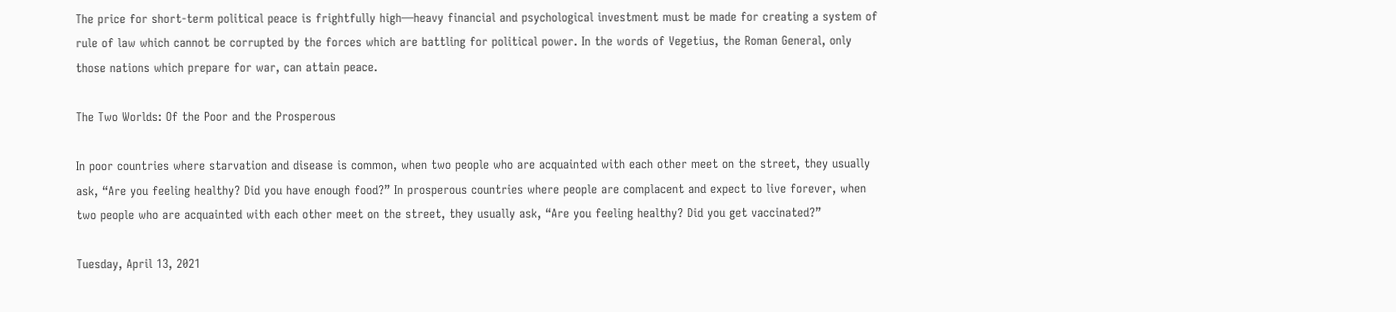The price for short-term political peace is frightfully high—heavy financial and psychological investment must be made for creating a system of rule of law which cannot be corrupted by the forces which are battling for political power. In the words of Vegetius, the Roman General, only those nations which prepare for war, can attain peace.

The Two Worlds: Of the Poor and the Prosperous

In poor countries where starvation and disease is common, when two people who are acquainted with each other meet on the street, they usually ask, “Are you feeling healthy? Did you have enough food?” In prosperous countries where people are complacent and expect to live forever, when two people who are acquainted with each other meet on the street, they usually ask, “Are you feeling healthy? Did you get vaccinated?”

Tuesday, April 13, 2021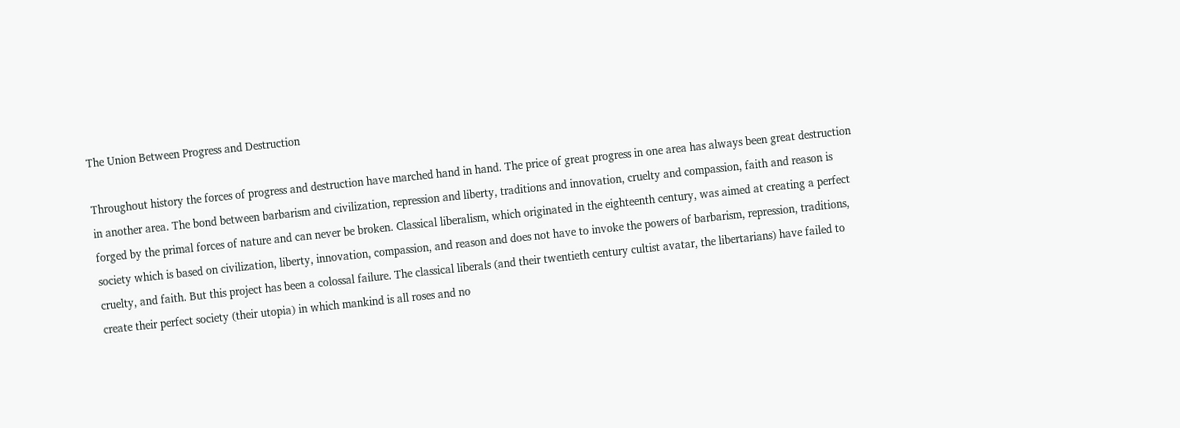The Union Between Progress and Destruction

Throughout history the forces of progress and destruction have marched hand in hand. The price of great progress in one area has always been great destruction in another area. The bond between barbarism and civilization, repression and liberty, traditions and innovation, cruelty and compassion, faith and reason is forged by the primal forces of nature and can never be broken. Classical liberalism, which originated in the eighteenth century, was aimed at creating a perfect society which is based on civilization, liberty, innovation, compassion, and reason and does not have to invoke the powers of barbarism, repression, traditions, cruelty, and faith. But this project has been a colossal failure. The classical liberals (and their twentieth century cultist avatar, the libertarians) have failed to create their perfect society (their utopia) in which mankind is all roses and no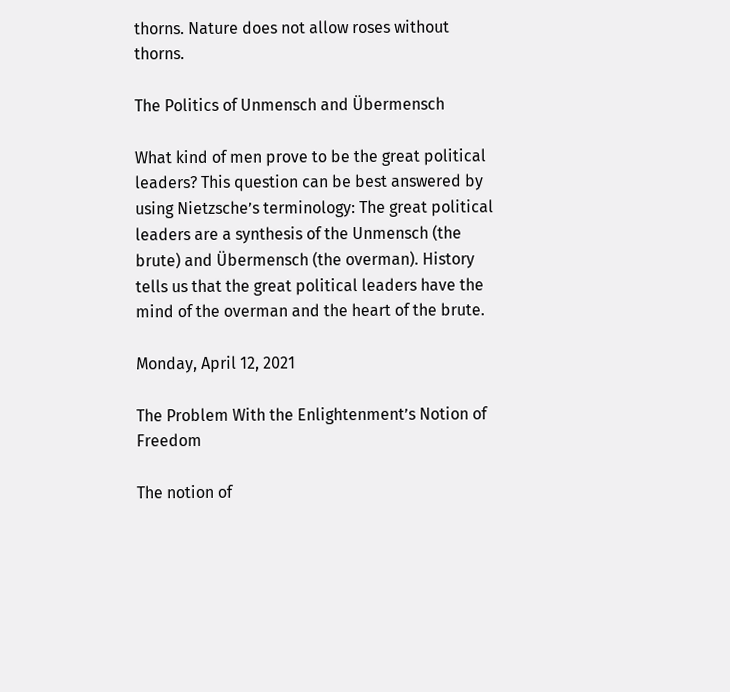thorns. Nature does not allow roses without thorns.

The Politics of Unmensch and Übermensch

What kind of men prove to be the great political leaders? This question can be best answered by using Nietzsche’s terminology: The great political leaders are a synthesis of the Unmensch (the brute) and Übermensch (the overman). History tells us that the great political leaders have the mind of the overman and the heart of the brute.

Monday, April 12, 2021

The Problem With the Enlightenment’s Notion of Freedom

The notion of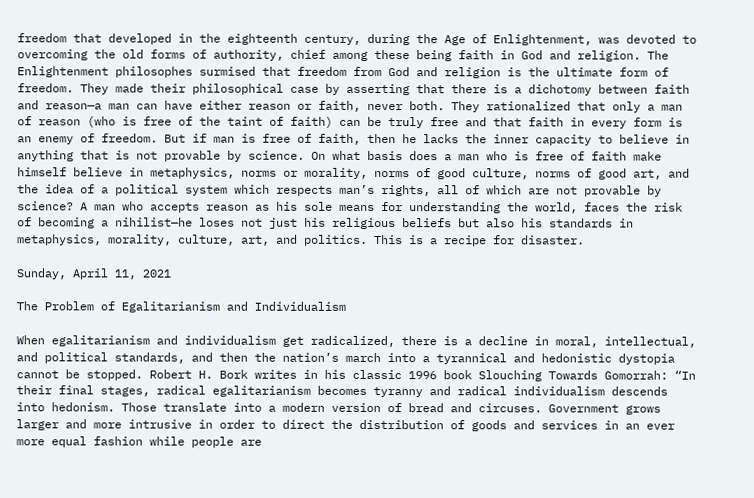freedom that developed in the eighteenth century, during the Age of Enlightenment, was devoted to overcoming the old forms of authority, chief among these being faith in God and religion. The Enlightenment philosophes surmised that freedom from God and religion is the ultimate form of freedom. They made their philosophical case by asserting that there is a dichotomy between faith and reason—a man can have either reason or faith, never both. They rationalized that only a man of reason (who is free of the taint of faith) can be truly free and that faith in every form is an enemy of freedom. But if man is free of faith, then he lacks the inner capacity to believe in anything that is not provable by science. On what basis does a man who is free of faith make himself believe in metaphysics, norms or morality, norms of good culture, norms of good art, and the idea of a political system which respects man’s rights, all of which are not provable by science? A man who accepts reason as his sole means for understanding the world, faces the risk of becoming a nihilist—he loses not just his religious beliefs but also his standards in metaphysics, morality, culture, art, and politics. This is a recipe for disaster.

Sunday, April 11, 2021

The Problem of Egalitarianism and Individualism

When egalitarianism and individualism get radicalized, there is a decline in moral, intellectual, and political standards, and then the nation’s march into a tyrannical and hedonistic dystopia cannot be stopped. Robert H. Bork writes in his classic 1996 book Slouching Towards Gomorrah: “In their final stages, radical egalitarianism becomes tyranny and radical individualism descends into hedonism. Those translate into a modern version of bread and circuses. Government grows larger and more intrusive in order to direct the distribution of goods and services in an ever more equal fashion while people are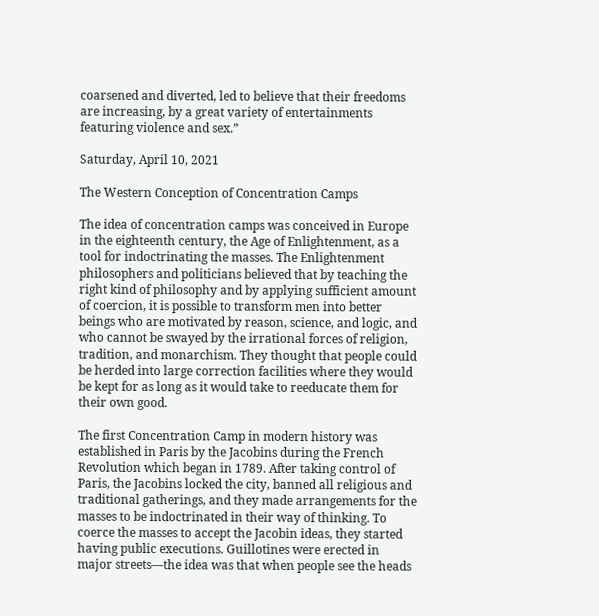coarsened and diverted, led to believe that their freedoms are increasing, by a great variety of entertainments featuring violence and sex.”

Saturday, April 10, 2021

The Western Conception of Concentration Camps

The idea of concentration camps was conceived in Europe in the eighteenth century, the Age of Enlightenment, as a tool for indoctrinating the masses. The Enlightenment philosophers and politicians believed that by teaching the right kind of philosophy and by applying sufficient amount of coercion, it is possible to transform men into better beings who are motivated by reason, science, and logic, and who cannot be swayed by the irrational forces of religion, tradition, and monarchism. They thought that people could be herded into large correction facilities where they would be kept for as long as it would take to reeducate them for their own good.

The first Concentration Camp in modern history was established in Paris by the Jacobins during the French Revolution which began in 1789. After taking control of Paris, the Jacobins locked the city, banned all religious and traditional gatherings, and they made arrangements for the masses to be indoctrinated in their way of thinking. To coerce the masses to accept the Jacobin ideas, they started having public executions. Guillotines were erected in major streets—the idea was that when people see the heads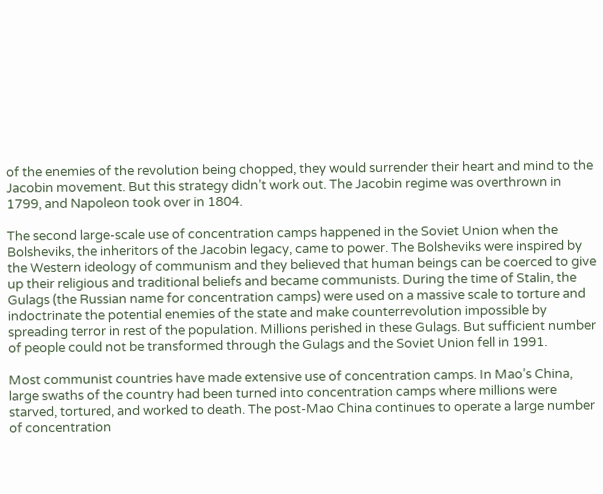of the enemies of the revolution being chopped, they would surrender their heart and mind to the Jacobin movement. But this strategy didn’t work out. The Jacobin regime was overthrown in 1799, and Napoleon took over in 1804.

The second large-scale use of concentration camps happened in the Soviet Union when the Bolsheviks, the inheritors of the Jacobin legacy, came to power. The Bolsheviks were inspired by the Western ideology of communism and they believed that human beings can be coerced to give up their religious and traditional beliefs and became communists. During the time of Stalin, the Gulags (the Russian name for concentration camps) were used on a massive scale to torture and indoctrinate the potential enemies of the state and make counterrevolution impossible by spreading terror in rest of the population. Millions perished in these Gulags. But sufficient number of people could not be transformed through the Gulags and the Soviet Union fell in 1991.

Most communist countries have made extensive use of concentration camps. In Mao’s China, large swaths of the country had been turned into concentration camps where millions were starved, tortured, and worked to death. The post-Mao China continues to operate a large number of concentration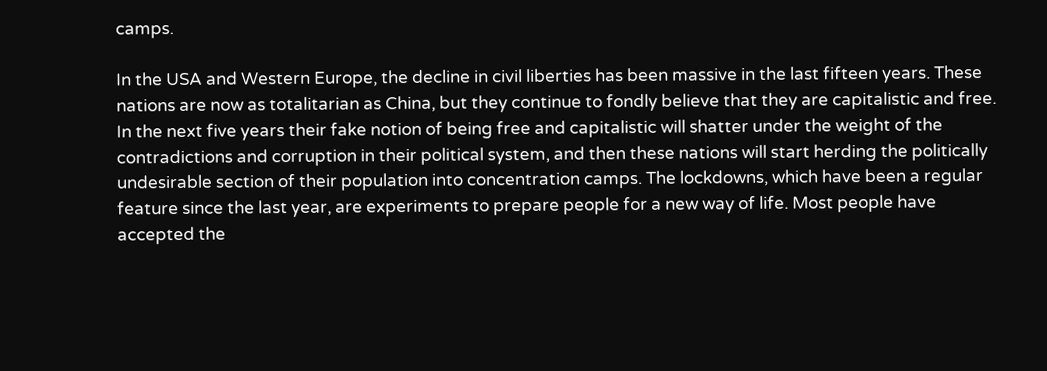camps.

In the USA and Western Europe, the decline in civil liberties has been massive in the last fifteen years. These nations are now as totalitarian as China, but they continue to fondly believe that they are capitalistic and free. In the next five years their fake notion of being free and capitalistic will shatter under the weight of the contradictions and corruption in their political system, and then these nations will start herding the politically undesirable section of their population into concentration camps. The lockdowns, which have been a regular feature since the last year, are experiments to prepare people for a new way of life. Most people have accepted the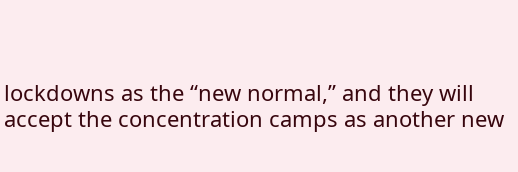lockdowns as the “new normal,” and they will accept the concentration camps as another new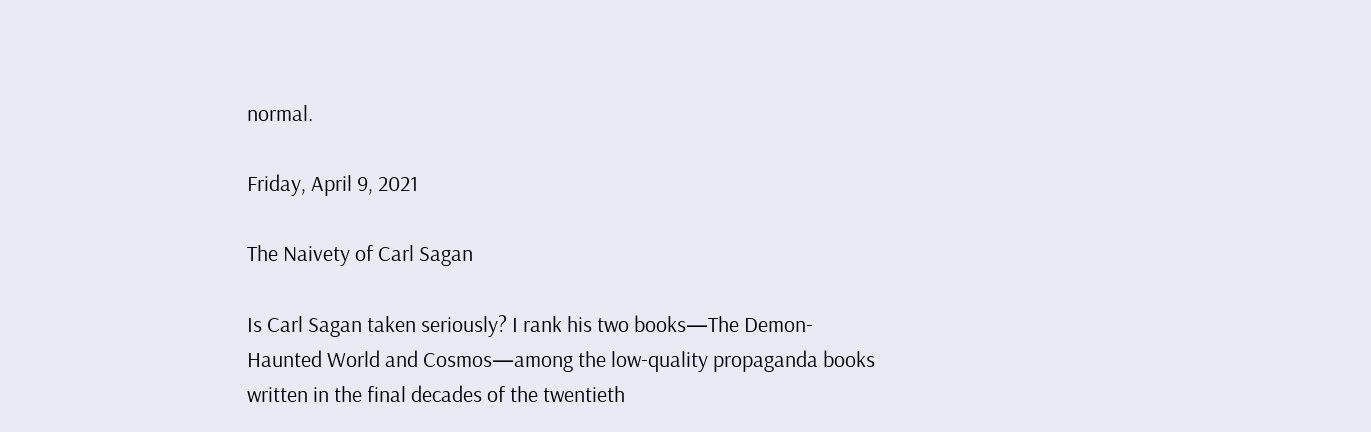normal.

Friday, April 9, 2021

The Naivety of Carl Sagan

Is Carl Sagan taken seriously? I rank his two books—The Demon-Haunted World and Cosmos—among the low-quality propaganda books written in the final decades of the twentieth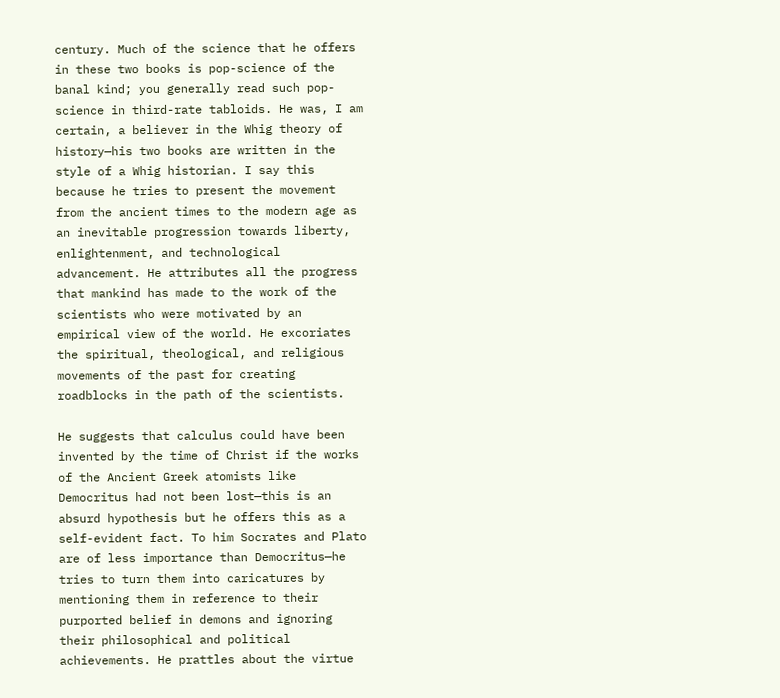century. Much of the science that he offers in these two books is pop-science of the banal kind; you generally read such pop-science in third-rate tabloids. He was, I am certain, a believer in the Whig theory of history—his two books are written in the style of a Whig historian. I say this because he tries to present the movement from the ancient times to the modern age as an inevitable progression towards liberty, enlightenment, and technological advancement. He attributes all the progress that mankind has made to the work of the scientists who were motivated by an empirical view of the world. He excoriates the spiritual, theological, and religious movements of the past for creating roadblocks in the path of the scientists.

He suggests that calculus could have been invented by the time of Christ if the works of the Ancient Greek atomists like Democritus had not been lost—this is an absurd hypothesis but he offers this as a self-evident fact. To him Socrates and Plato are of less importance than Democritus—he tries to turn them into caricatures by mentioning them in reference to their purported belief in demons and ignoring their philosophical and political achievements. He prattles about the virtue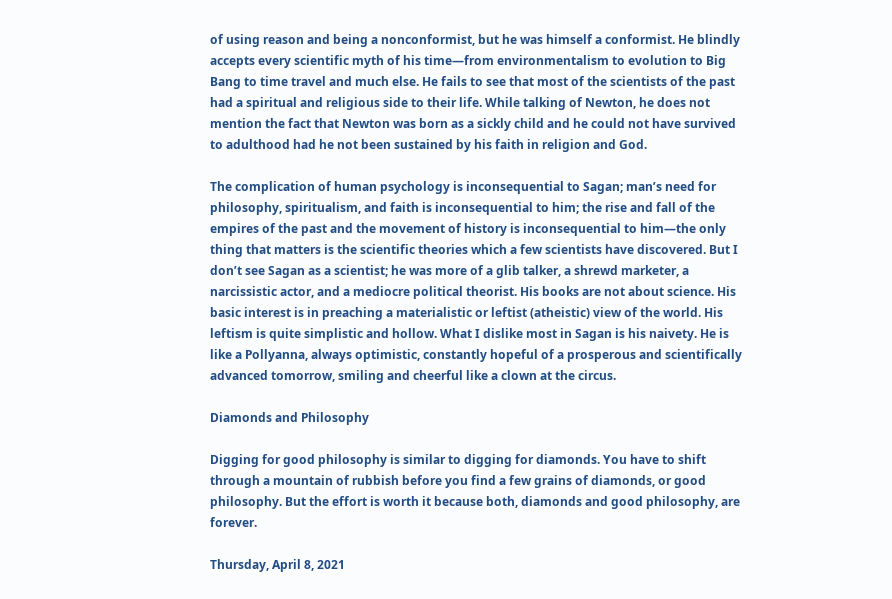of using reason and being a nonconformist, but he was himself a conformist. He blindly accepts every scientific myth of his time—from environmentalism to evolution to Big Bang to time travel and much else. He fails to see that most of the scientists of the past had a spiritual and religious side to their life. While talking of Newton, he does not mention the fact that Newton was born as a sickly child and he could not have survived to adulthood had he not been sustained by his faith in religion and God.

The complication of human psychology is inconsequential to Sagan; man’s need for philosophy, spiritualism, and faith is inconsequential to him; the rise and fall of the empires of the past and the movement of history is inconsequential to him—the only thing that matters is the scientific theories which a few scientists have discovered. But I don’t see Sagan as a scientist; he was more of a glib talker, a shrewd marketer, a narcissistic actor, and a mediocre political theorist. His books are not about science. His basic interest is in preaching a materialistic or leftist (atheistic) view of the world. His leftism is quite simplistic and hollow. What I dislike most in Sagan is his naivety. He is like a Pollyanna, always optimistic, constantly hopeful of a prosperous and scientifically advanced tomorrow, smiling and cheerful like a clown at the circus.

Diamonds and Philosophy

Digging for good philosophy is similar to digging for diamonds. You have to shift through a mountain of rubbish before you find a few grains of diamonds, or good philosophy. But the effort is worth it because both, diamonds and good philosophy, are forever.

Thursday, April 8, 2021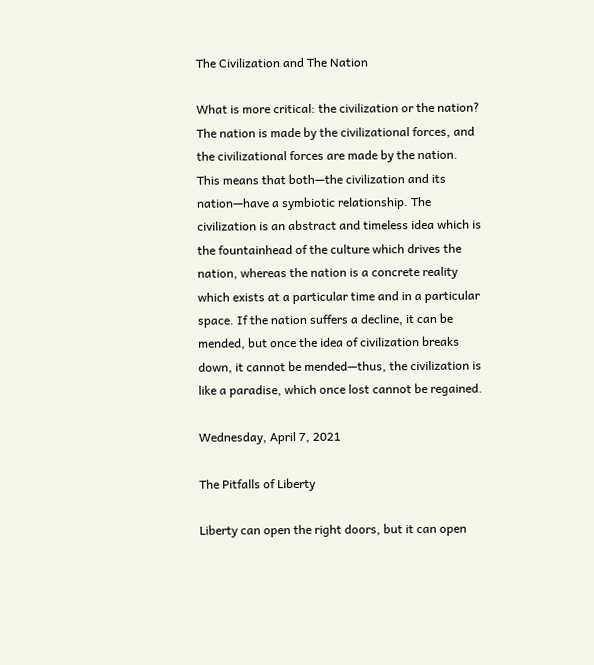The Civilization and The Nation

What is more critical: the civilization or the nation? The nation is made by the civilizational forces, and the civilizational forces are made by the nation. This means that both—the civilization and its nation—have a symbiotic relationship. The civilization is an abstract and timeless idea which is the fountainhead of the culture which drives the nation, whereas the nation is a concrete reality which exists at a particular time and in a particular space. If the nation suffers a decline, it can be mended, but once the idea of civilization breaks down, it cannot be mended—thus, the civilization is like a paradise, which once lost cannot be regained.

Wednesday, April 7, 2021

The Pitfalls of Liberty

Liberty can open the right doors, but it can open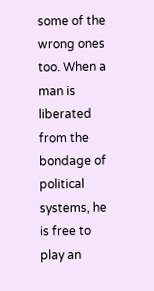some of the wrong ones too. When a man is liberated from the bondage of political systems, he is free to play an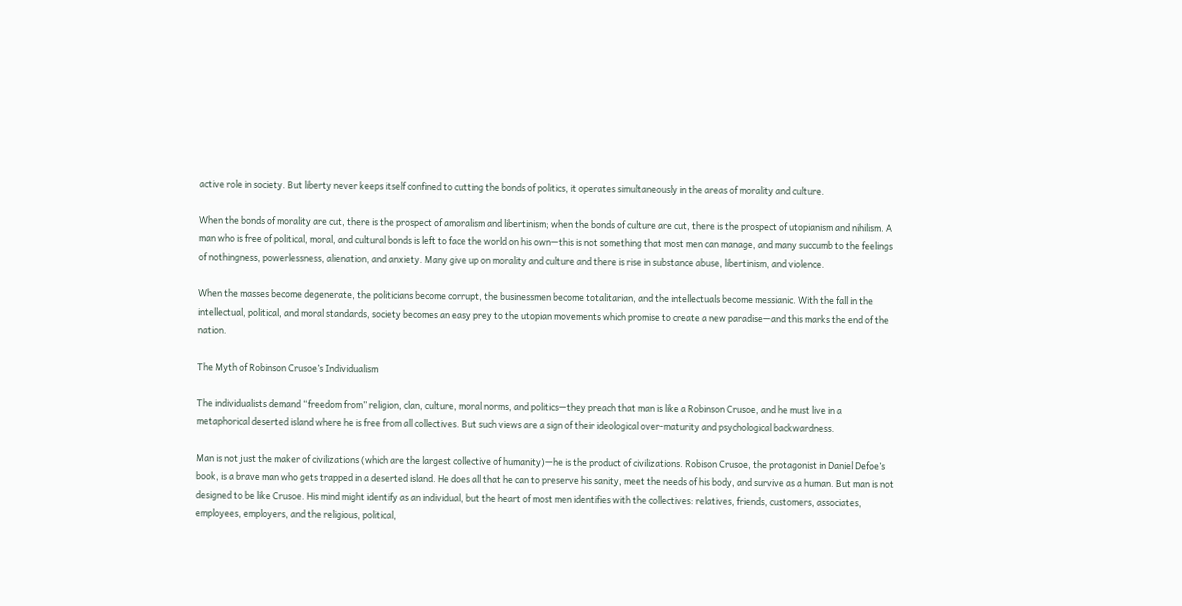active role in society. But liberty never keeps itself confined to cutting the bonds of politics, it operates simultaneously in the areas of morality and culture.

When the bonds of morality are cut, there is the prospect of amoralism and libertinism; when the bonds of culture are cut, there is the prospect of utopianism and nihilism. A man who is free of political, moral, and cultural bonds is left to face the world on his own—this is not something that most men can manage, and many succumb to the feelings of nothingness, powerlessness, alienation, and anxiety. Many give up on morality and culture and there is rise in substance abuse, libertinism, and violence.

When the masses become degenerate, the politicians become corrupt, the businessmen become totalitarian, and the intellectuals become messianic. With the fall in the intellectual, political, and moral standards, society becomes an easy prey to the utopian movements which promise to create a new paradise—and this marks the end of the nation.

The Myth of Robinson Crusoe’s Individualism

The individualists demand “freedom from” religion, clan, culture, moral norms, and politics—they preach that man is like a Robinson Crusoe, and he must live in a metaphorical deserted island where he is free from all collectives. But such views are a sign of their ideological over-maturity and psychological backwardness.

Man is not just the maker of civilizations (which are the largest collective of humanity)—he is the product of civilizations. Robison Crusoe, the protagonist in Daniel Defoe’s book, is a brave man who gets trapped in a deserted island. He does all that he can to preserve his sanity, meet the needs of his body, and survive as a human. But man is not designed to be like Crusoe. His mind might identify as an individual, but the heart of most men identifies with the collectives: relatives, friends, customers, associates, employees, employers, and the religious, political,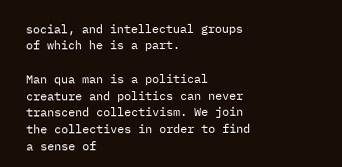social, and intellectual groups of which he is a part.

Man qua man is a political creature and politics can never transcend collectivism. We join the collectives in order to find a sense of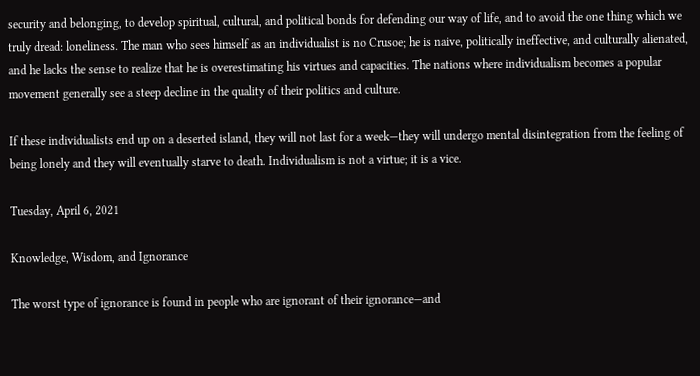security and belonging, to develop spiritual, cultural, and political bonds for defending our way of life, and to avoid the one thing which we truly dread: loneliness. The man who sees himself as an individualist is no Crusoe; he is naive, politically ineffective, and culturally alienated, and he lacks the sense to realize that he is overestimating his virtues and capacities. The nations where individualism becomes a popular movement generally see a steep decline in the quality of their politics and culture.

If these individualists end up on a deserted island, they will not last for a week—they will undergo mental disintegration from the feeling of being lonely and they will eventually starve to death. Individualism is not a virtue; it is a vice.

Tuesday, April 6, 2021

Knowledge, Wisdom, and Ignorance

The worst type of ignorance is found in people who are ignorant of their ignorance—and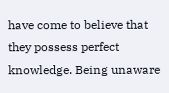have come to believe that they possess perfect knowledge. Being unaware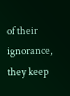of their ignorance, they keep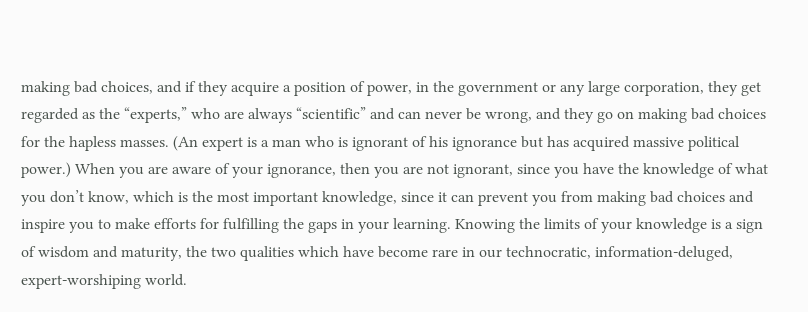making bad choices, and if they acquire a position of power, in the government or any large corporation, they get regarded as the “experts,” who are always “scientific” and can never be wrong, and they go on making bad choices for the hapless masses. (An expert is a man who is ignorant of his ignorance but has acquired massive political power.) When you are aware of your ignorance, then you are not ignorant, since you have the knowledge of what you don’t know, which is the most important knowledge, since it can prevent you from making bad choices and inspire you to make efforts for fulfilling the gaps in your learning. Knowing the limits of your knowledge is a sign of wisdom and maturity, the two qualities which have become rare in our technocratic, information-deluged, expert-worshiping world.